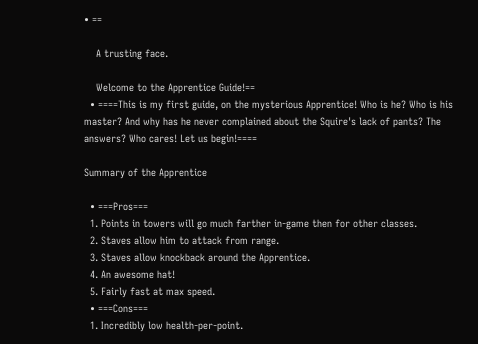• ==

    A trusting face.

    Welcome to the Apprentice Guide!==
  • ====This is my first guide, on the mysterious Apprentice! Who is he? Who is his master? And why has he never complained about the Squire's lack of pants? The answers? Who cares! Let us begin!====

Summary of the Apprentice

  • ===Pros===
  1. Points in towers will go much farther in-game then for other classes.
  2. Staves allow him to attack from range.
  3. Staves allow knockback around the Apprentice.
  4. An awesome hat!
  5. Fairly fast at max speed.
  • ===Cons===
  1. Incredibly low health-per-point.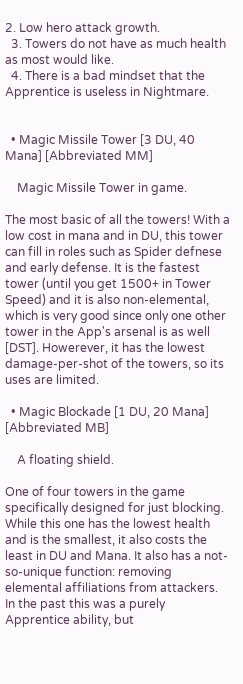2. Low hero attack growth.
  3. Towers do not have as much health as most would like.
  4. There is a bad mindset that the Apprentice is useless in Nightmare.


  • Magic Missile Tower [3 DU, 40 Mana] [Abbreviated MM]

    Magic Missile Tower in game.

The most basic of all the towers! With a low cost in mana and in DU, this tower can fill in roles such as Spider defnese and early defense. It is the fastest tower (until you get 1500+ in Tower Speed) and it is also non-elemental, which is very good since only one other tower in the App's arsenal is as well [DST]. Howerever, it has the lowest damage-per-shot of the towers, so its uses are limited.

  • Magic Blockade [1 DU, 20 Mana] [Abbreviated MB]

    A floating shield.

One of four towers in the game specifically designed for just blocking. While this one has the lowest health and is the smallest, it also costs the least in DU and Mana. It also has a not-so-unique function: removing elemental affiliations from attackers. In the past this was a purely Apprentice ability, but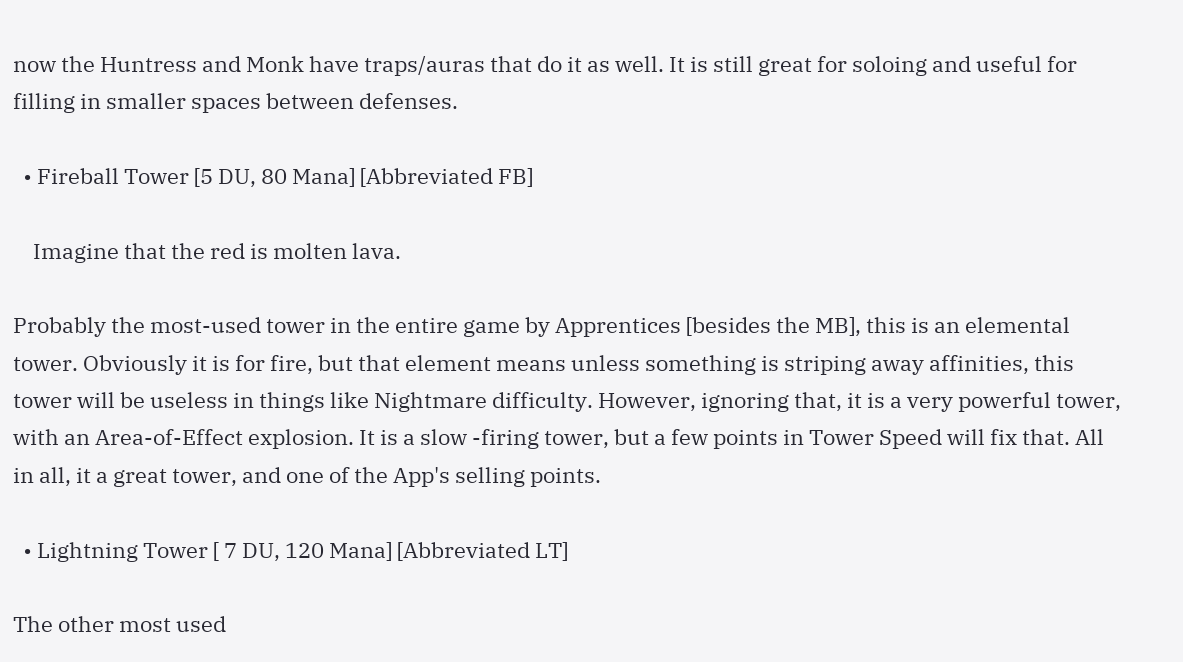now the Huntress and Monk have traps/auras that do it as well. It is still great for soloing and useful for filling in smaller spaces between defenses.

  • Fireball Tower [5 DU, 80 Mana] [Abbreviated FB]

    Imagine that the red is molten lava.

Probably the most-used tower in the entire game by Apprentices [besides the MB], this is an elemental tower. Obviously it is for fire, but that element means unless something is striping away affinities, this tower will be useless in things like Nightmare difficulty. However, ignoring that, it is a very powerful tower, with an Area-of-Effect explosion. It is a slow -firing tower, but a few points in Tower Speed will fix that. All in all, it a great tower, and one of the App's selling points.

  • Lightning Tower [ 7 DU, 120 Mana] [Abbreviated LT]

The other most used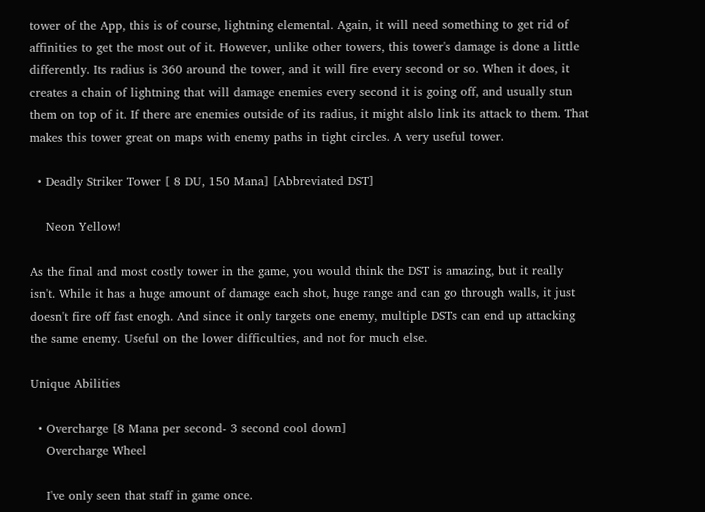tower of the App, this is of course, lightning elemental. Again, it will need something to get rid of affinities to get the most out of it. However, unlike other towers, this tower's damage is done a little differently. Its radius is 360 around the tower, and it will fire every second or so. When it does, it creates a chain of lightning that will damage enemies every second it is going off, and usually stun them on top of it. If there are enemies outside of its radius, it might alslo link its attack to them. That makes this tower great on maps with enemy paths in tight circles. A very useful tower.

  • Deadly Striker Tower [ 8 DU, 150 Mana] [Abbreviated DST]

    Neon Yellow!

As the final and most costly tower in the game, you would think the DST is amazing, but it really isn't. While it has a huge amount of damage each shot, huge range and can go through walls, it just doesn't fire off fast enogh. And since it only targets one enemy, multiple DSTs can end up attacking the same enemy. Useful on the lower difficulties, and not for much else.

Unique Abilities

  • Overcharge [8 Mana per second- 3 second cool down]
    Overcharge Wheel

    I've only seen that staff in game once.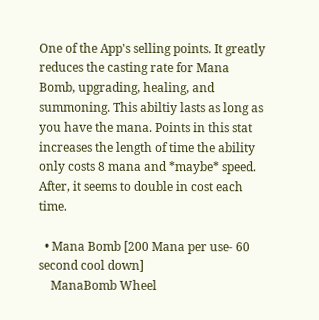One of the App's selling points. It greatly reduces the casting rate for Mana Bomb, upgrading, healing, and summoning. This abiltiy lasts as long as you have the mana. Points in this stat increases the length of time the ability only costs 8 mana and *maybe* speed. After, it seems to double in cost each time.

  • Mana Bomb [200 Mana per use- 60 second cool down]
    ManaBomb Wheel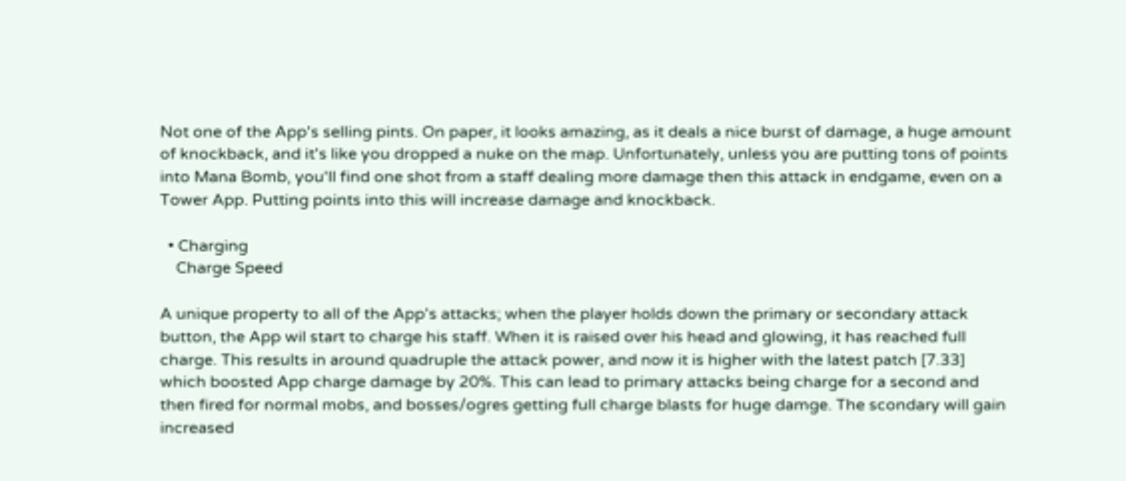Not one of the App's selling pints. On paper, it looks amazing, as it deals a nice burst of damage, a huge amount of knockback, and it's like you dropped a nuke on the map. Unfortunately, unless you are putting tons of points into Mana Bomb, you'll find one shot from a staff dealing more damage then this attack in endgame, even on a Tower App. Putting points into this will increase damage and knockback.

  • Charging
    Charge Speed

A unique property to all of the App's attacks; when the player holds down the primary or secondary attack button, the App wil start to charge his staff. When it is raised over his head and glowing, it has reached full charge. This results in around quadruple the attack power, and now it is higher with the latest patch [7.33] which boosted App charge damage by 20%. This can lead to primary attacks being charge for a second and then fired for normal mobs, and bosses/ogres getting full charge blasts for huge damge. The scondary will gain increased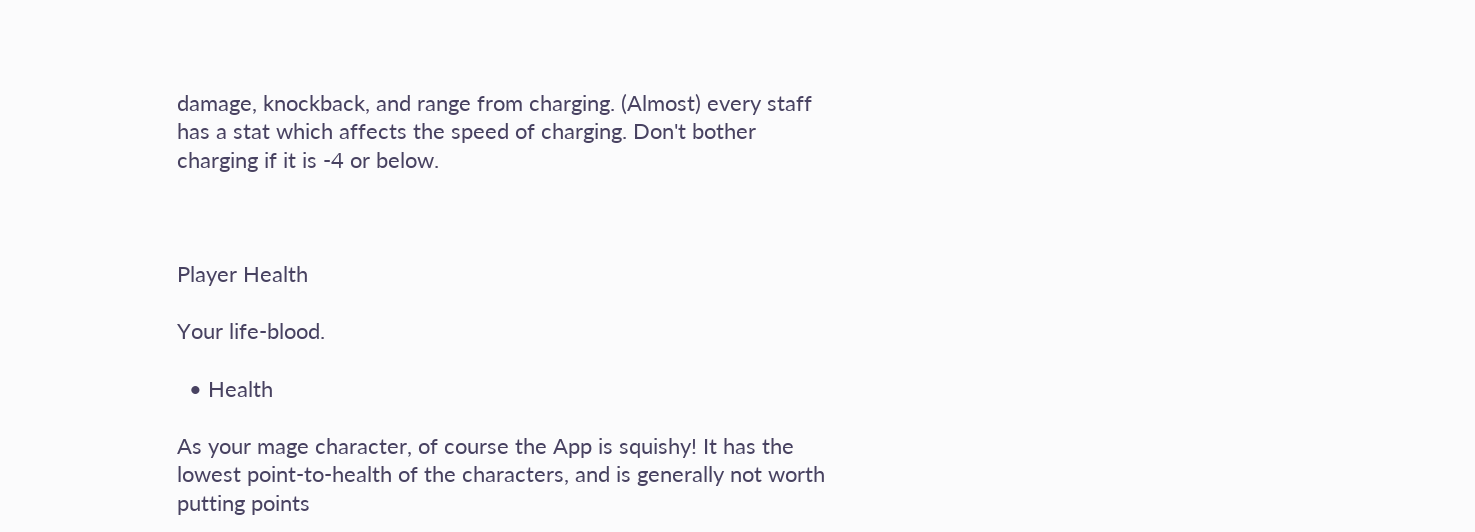damage, knockback, and range from charging. (Almost) every staff has a stat which affects the speed of charging. Don't bother charging if it is -4 or below.



Player Health

Your life-blood.

  • Health

As your mage character, of course the App is squishy! It has the lowest point-to-health of the characters, and is generally not worth putting points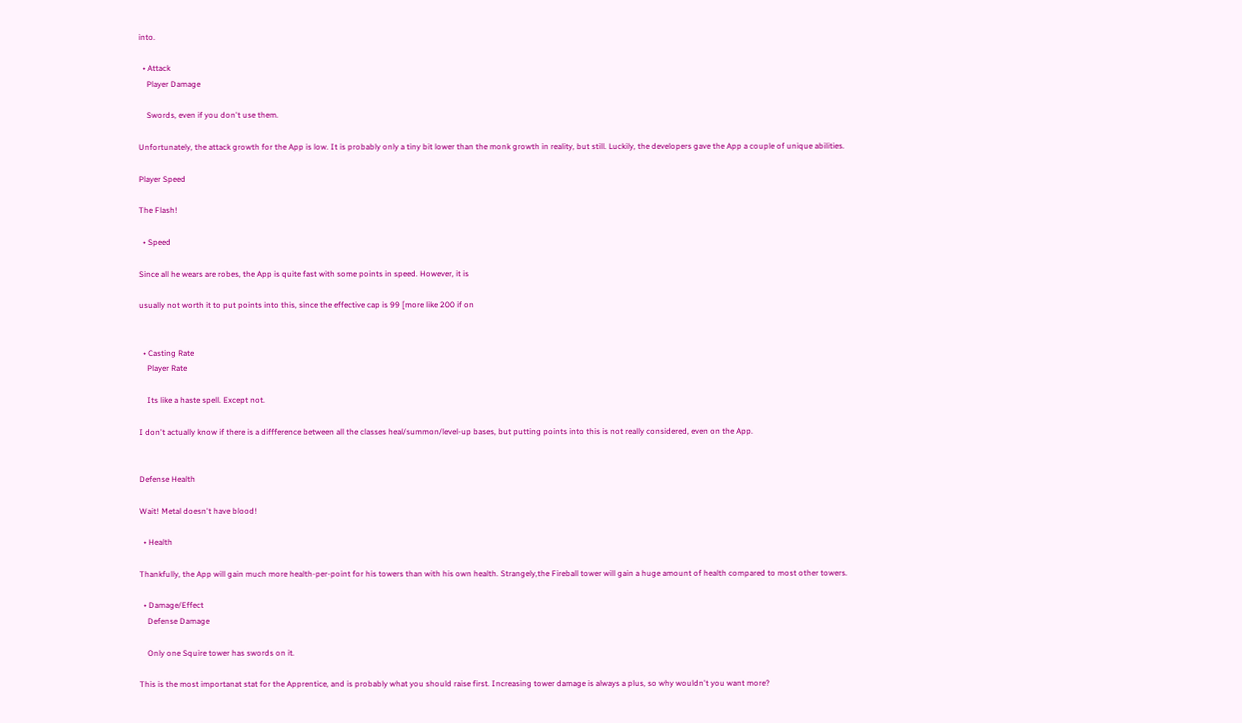into.

  • Attack
    Player Damage

    Swords, even if you don't use them.

Unfortunately, the attack growth for the App is low. It is probably only a tiny bit lower than the monk growth in reality, but still. Luckily, the developers gave the App a couple of unique abilities.

Player Speed

The Flash!

  • Speed

Since all he wears are robes, the App is quite fast with some points in speed. However, it is

usually not worth it to put points into this, since the effective cap is 99 [more like 200 if on


  • Casting Rate
    Player Rate

    Its like a haste spell. Except not.

I don't actually know if there is a diffference between all the classes heal/summon/level-up bases, but putting points into this is not really considered, even on the App.


Defense Health

Wait! Metal doesn't have blood!

  • Health

Thankfully, the App will gain much more health-per-point for his towers than with his own health. Strangely,the Fireball tower will gain a huge amount of health compared to most other towers.

  • Damage/Effect
    Defense Damage

    Only one Squire tower has swords on it.

This is the most importanat stat for the Apprentice, and is probably what you should raise first. Increasing tower damage is always a plus, so why wouldn't you want more?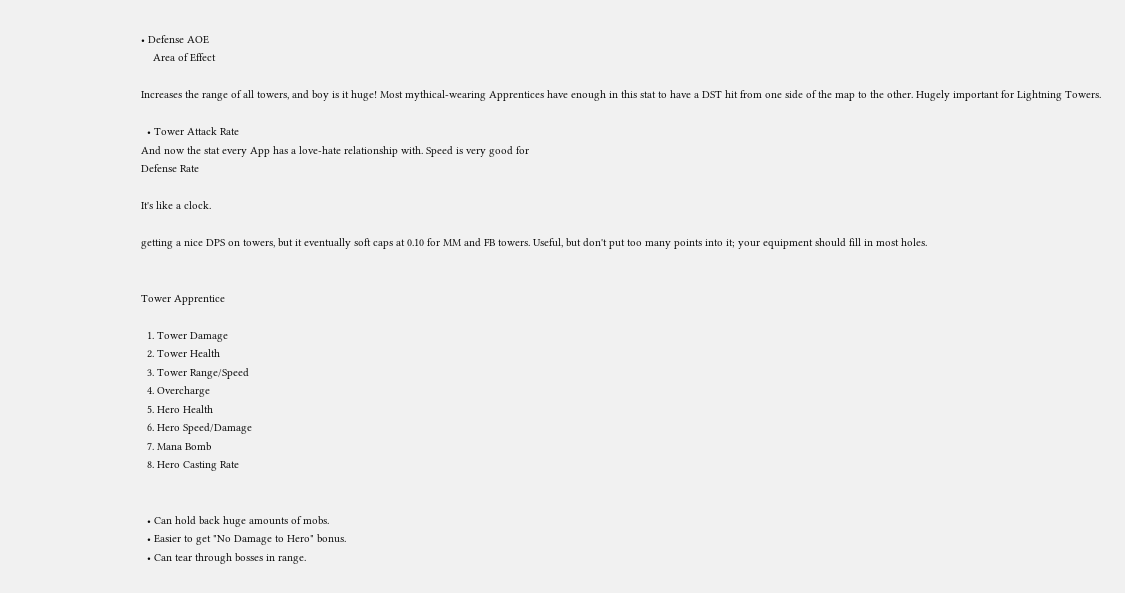• Defense AOE
    Area of Effect

Increases the range of all towers, and boy is it huge! Most mythical-wearing Apprentices have enough in this stat to have a DST hit from one side of the map to the other. Hugely important for Lightning Towers.

  • Tower Attack Rate
And now the stat every App has a love-hate relationship with. Speed is very good for
Defense Rate

It's like a clock.

getting a nice DPS on towers, but it eventually soft caps at 0.10 for MM and FB towers. Useful, but don't put too many points into it; your equipment should fill in most holes.


Tower Apprentice

  1. Tower Damage
  2. Tower Health
  3. Tower Range/Speed
  4. Overcharge
  5. Hero Health
  6. Hero Speed/Damage
  7. Mana Bomb
  8. Hero Casting Rate


  • Can hold back huge amounts of mobs.
  • Easier to get "No Damage to Hero" bonus.
  • Can tear through bosses in range.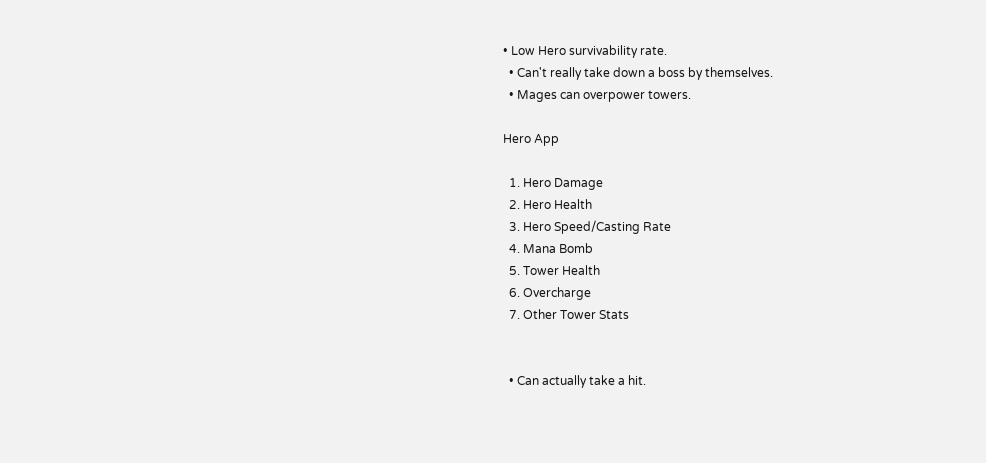• Low Hero survivability rate.
  • Can't really take down a boss by themselves.
  • Mages can overpower towers.

Hero App

  1. Hero Damage
  2. Hero Health
  3. Hero Speed/Casting Rate
  4. Mana Bomb
  5. Tower Health
  6. Overcharge
  7. Other Tower Stats


  • Can actually take a hit.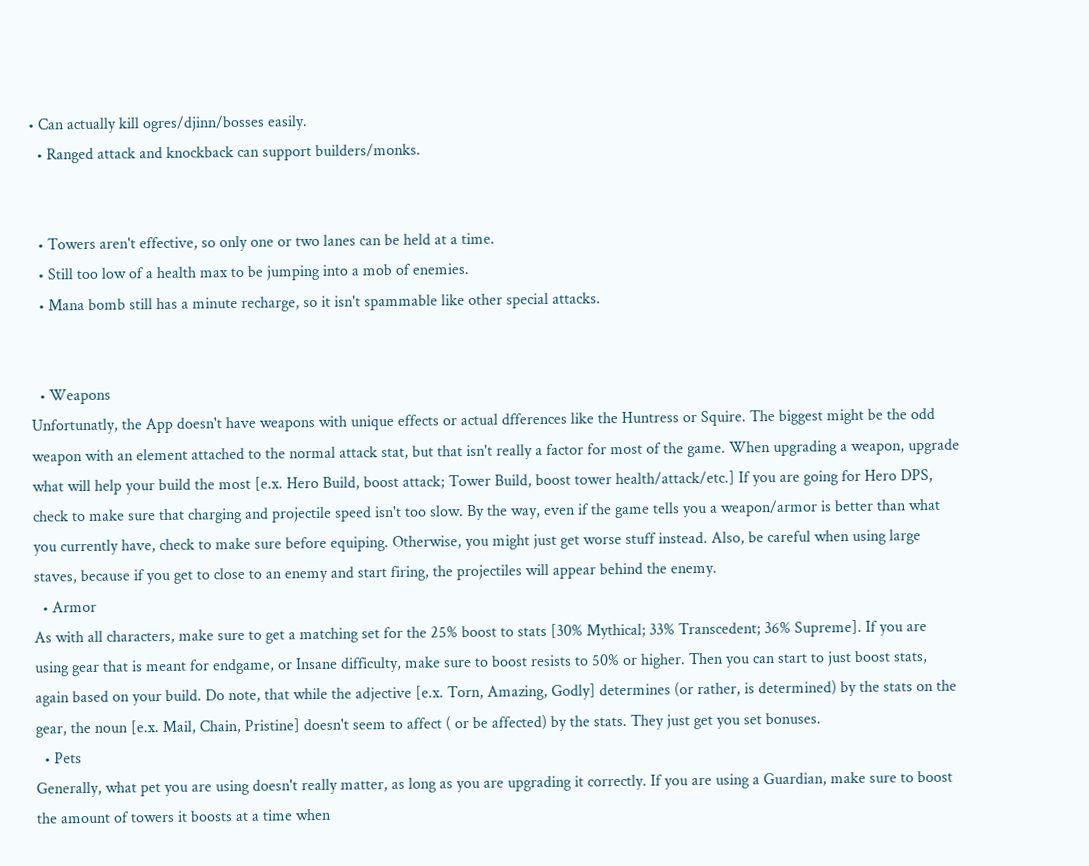• Can actually kill ogres/djinn/bosses easily.
  • Ranged attack and knockback can support builders/monks.


  • Towers aren't effective, so only one or two lanes can be held at a time.
  • Still too low of a health max to be jumping into a mob of enemies.
  • Mana bomb still has a minute recharge, so it isn't spammable like other special attacks.


  • Weapons
Unfortunatly, the App doesn't have weapons with unique effects or actual dfferences like the Huntress or Squire. The biggest might be the odd weapon with an element attached to the normal attack stat, but that isn't really a factor for most of the game. When upgrading a weapon, upgrade what will help your build the most [e.x. Hero Build, boost attack; Tower Build, boost tower health/attack/etc.] If you are going for Hero DPS, check to make sure that charging and projectile speed isn't too slow. By the way, even if the game tells you a weapon/armor is better than what you currently have, check to make sure before equiping. Otherwise, you might just get worse stuff instead. Also, be careful when using large staves, because if you get to close to an enemy and start firing, the projectiles will appear behind the enemy.
  • Armor
As with all characters, make sure to get a matching set for the 25% boost to stats [30% Mythical; 33% Transcedent; 36% Supreme]. If you are using gear that is meant for endgame, or Insane difficulty, make sure to boost resists to 50% or higher. Then you can start to just boost stats, again based on your build. Do note, that while the adjective [e.x. Torn, Amazing, Godly] determines (or rather, is determined) by the stats on the gear, the noun [e.x. Mail, Chain, Pristine] doesn't seem to affect ( or be affected) by the stats. They just get you set bonuses.
  • Pets
Generally, what pet you are using doesn't really matter, as long as you are upgrading it correctly. If you are using a Guardian, make sure to boost the amount of towers it boosts at a time when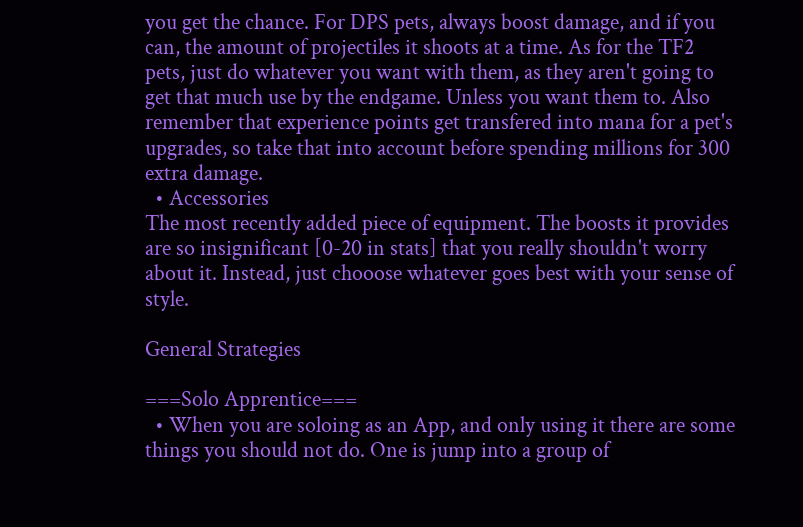you get the chance. For DPS pets, always boost damage, and if you can, the amount of projectiles it shoots at a time. As for the TF2 pets, just do whatever you want with them, as they aren't going to get that much use by the endgame. Unless you want them to. Also remember that experience points get transfered into mana for a pet's upgrades, so take that into account before spending millions for 300 extra damage.
  • Accessories
The most recently added piece of equipment. The boosts it provides are so insignificant [0-20 in stats] that you really shouldn't worry about it. Instead, just chooose whatever goes best with your sense of style.

General Strategies

===Solo Apprentice===
  • When you are soloing as an App, and only using it there are some things you should not do. One is jump into a group of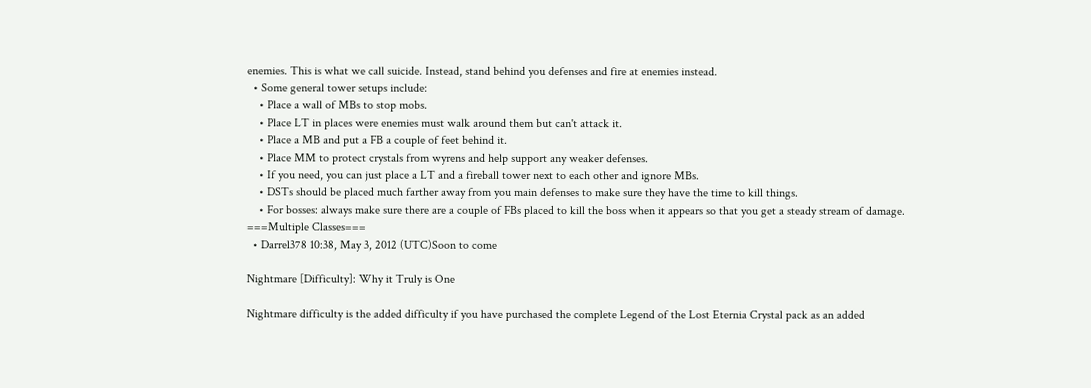enemies. This is what we call suicide. Instead, stand behind you defenses and fire at enemies instead.
  • Some general tower setups include:
    • Place a wall of MBs to stop mobs.
    • Place LT in places were enemies must walk around them but can't attack it.
    • Place a MB and put a FB a couple of feet behind it.
    • Place MM to protect crystals from wyrens and help support any weaker defenses.
    • If you need, you can just place a LT and a fireball tower next to each other and ignore MBs.
    • DSTs should be placed much farther away from you main defenses to make sure they have the time to kill things.
    • For bosses: always make sure there are a couple of FBs placed to kill the boss when it appears so that you get a steady stream of damage.
===Multiple Classes===
  • Darrel378 10:38, May 3, 2012 (UTC)Soon to come

Nightmare [Difficulty]: Why it Truly is One

Nightmare difficulty is the added difficulty if you have purchased the complete Legend of the Lost Eternia Crystal pack as an added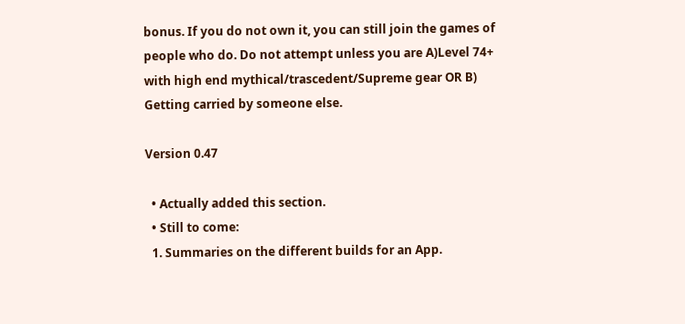bonus. If you do not own it, you can still join the games of people who do. Do not attempt unless you are A)Level 74+ with high end mythical/trascedent/Supreme gear OR B) Getting carried by someone else.

Version 0.47

  • Actually added this section.
  • Still to come:
  1. Summaries on the different builds for an App.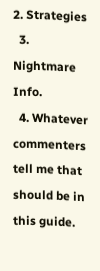2. Strategies
  3. Nightmare Info.
  4. Whatever commenters tell me that should be in this guide.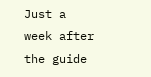Just a week after the guide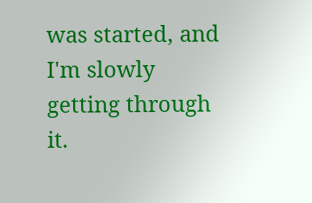was started, and I'm slowly getting through it.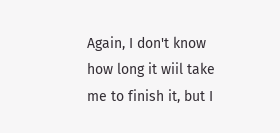Again, I don't know how long it wiil take me to finish it, but I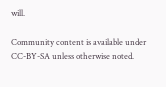will.

Community content is available under CC-BY-SA unless otherwise noted.